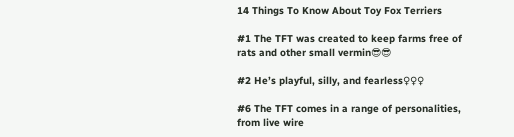14 Things To Know About Toy Fox Terriers

#1 The TFT was created to keep farms free of rats and other small vermin😎😎

#2 He’s playful, silly, and fearless♀♀♀

#6 The TFT comes in a range of personalities, from live wire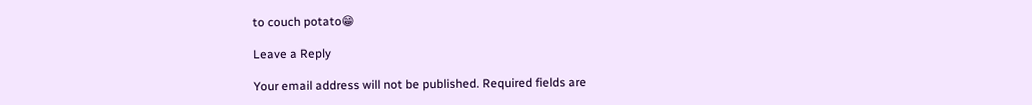to couch potato😁

Leave a Reply

Your email address will not be published. Required fields are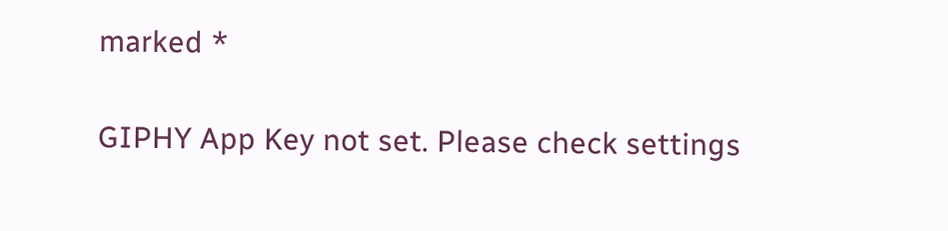marked *

GIPHY App Key not set. Please check settings